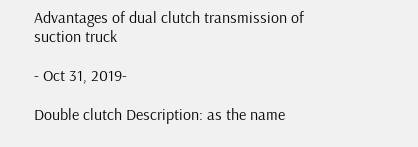Advantages of dual clutch transmission of suction truck

- Oct 31, 2019-

Double clutch Description: as the name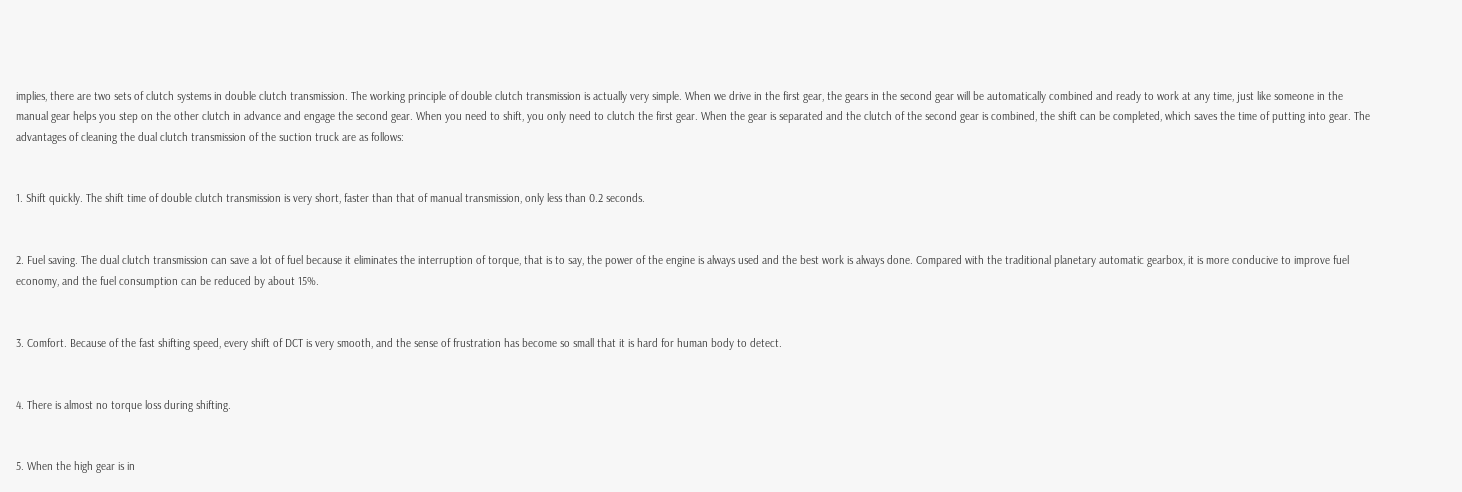implies, there are two sets of clutch systems in double clutch transmission. The working principle of double clutch transmission is actually very simple. When we drive in the first gear, the gears in the second gear will be automatically combined and ready to work at any time, just like someone in the manual gear helps you step on the other clutch in advance and engage the second gear. When you need to shift, you only need to clutch the first gear. When the gear is separated and the clutch of the second gear is combined, the shift can be completed, which saves the time of putting into gear. The advantages of cleaning the dual clutch transmission of the suction truck are as follows:


1. Shift quickly. The shift time of double clutch transmission is very short, faster than that of manual transmission, only less than 0.2 seconds.


2. Fuel saving. The dual clutch transmission can save a lot of fuel because it eliminates the interruption of torque, that is to say, the power of the engine is always used and the best work is always done. Compared with the traditional planetary automatic gearbox, it is more conducive to improve fuel economy, and the fuel consumption can be reduced by about 15%.


3. Comfort. Because of the fast shifting speed, every shift of DCT is very smooth, and the sense of frustration has become so small that it is hard for human body to detect.


4. There is almost no torque loss during shifting.


5. When the high gear is in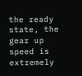the ready state, the gear up speed is extremely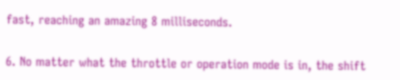fast, reaching an amazing 8 milliseconds.


6. No matter what the throttle or operation mode is in, the shift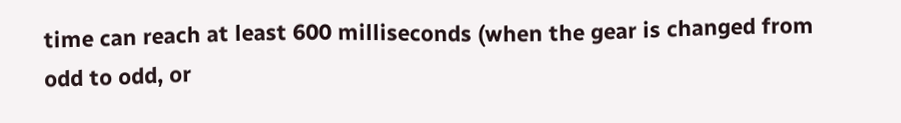time can reach at least 600 milliseconds (when the gear is changed from odd to odd, or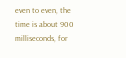even to even, the time is about 900 milliseconds, for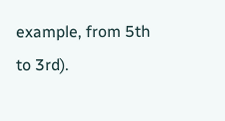example, from 5th to 3rd).